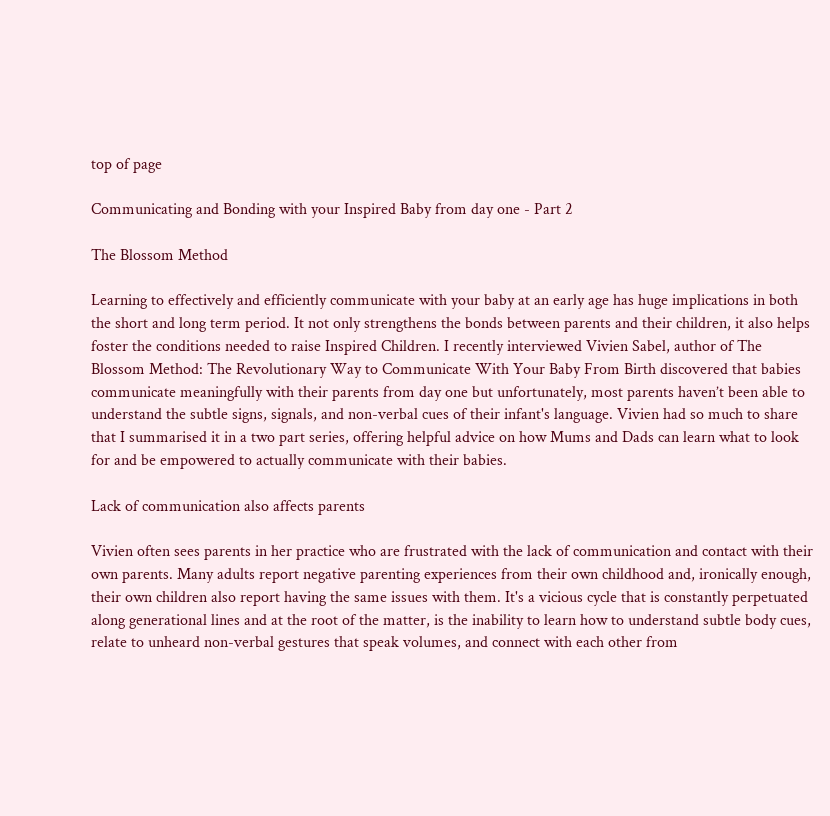top of page

Communicating and Bonding with your Inspired Baby from day one - Part 2

The Blossom Method

Learning to effectively and efficiently communicate with your baby at an early age has huge implications in both the short and long term period. It not only strengthens the bonds between parents and their children, it also helps foster the conditions needed to raise Inspired Children. I recently interviewed Vivien Sabel, author of The Blossom Method: The Revolutionary Way to Communicate With Your Baby From Birth discovered that babies communicate meaningfully with their parents from day one but unfortunately, most parents haven’t been able to understand the subtle signs, signals, and non-verbal cues of their infant's language. Vivien had so much to share that I summarised it in a two part series, offering helpful advice on how Mums and Dads can learn what to look for and be empowered to actually communicate with their babies.

Lack of communication also affects parents

Vivien often sees parents in her practice who are frustrated with the lack of communication and contact with their own parents. Many adults report negative parenting experiences from their own childhood and, ironically enough, their own children also report having the same issues with them. It's a vicious cycle that is constantly perpetuated along generational lines and at the root of the matter, is the inability to learn how to understand subtle body cues, relate to unheard non-verbal gestures that speak volumes, and connect with each other from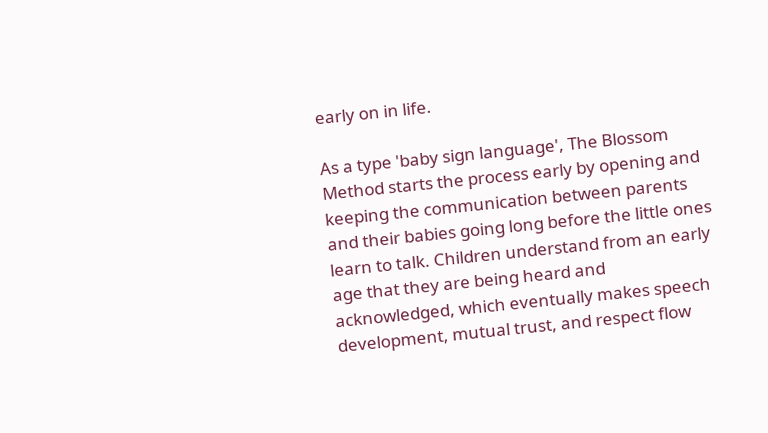early on in life.

As a type 'baby sign language', The Blossom Method starts the process early by opening and keeping the communication between parents and their babies going long before the little ones learn to talk. Children understand from an early age that they are being heard and acknowledged, which eventually makes speech development, mutual trust, and respect flow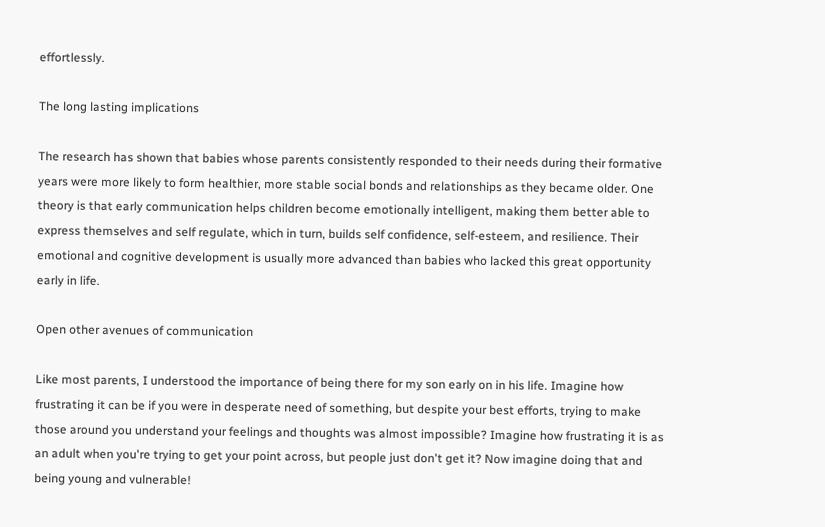effortlessly.

The long lasting implications

The research has shown that babies whose parents consistently responded to their needs during their formative years were more likely to form healthier, more stable social bonds and relationships as they became older. One theory is that early communication helps children become emotionally intelligent, making them better able to express themselves and self regulate, which in turn, builds self confidence, self-esteem, and resilience. Their emotional and cognitive development is usually more advanced than babies who lacked this great opportunity early in life.

Open other avenues of communication

Like most parents, I understood the importance of being there for my son early on in his life. Imagine how frustrating it can be if you were in desperate need of something, but despite your best efforts, trying to make those around you understand your feelings and thoughts was almost impossible? Imagine how frustrating it is as an adult when you're trying to get your point across, but people just don't get it? Now imagine doing that and being young and vulnerable!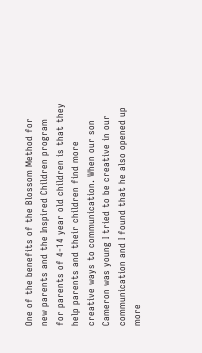One of the benefits of the Blossom Method for new parents and the Inspired Children program for parents of 4-14 year old children is that they help parents and their children find more creative ways to communication. When our son Cameron was young I tried to be creative in our communication and I found that he also opened up more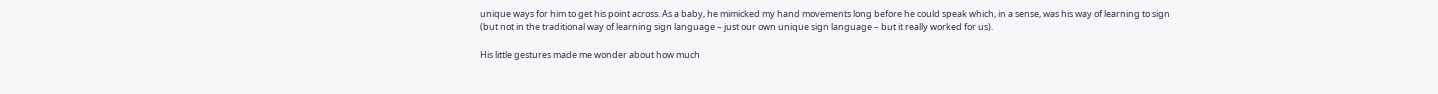unique ways for him to get his point across. As a baby, he mimicked my hand movements long before he could speak which, in a sense, was his way of learning to sign (but not in the traditional way of learning sign language – just our own unique sign language – but it really worked for us).

His little gestures made me wonder about how much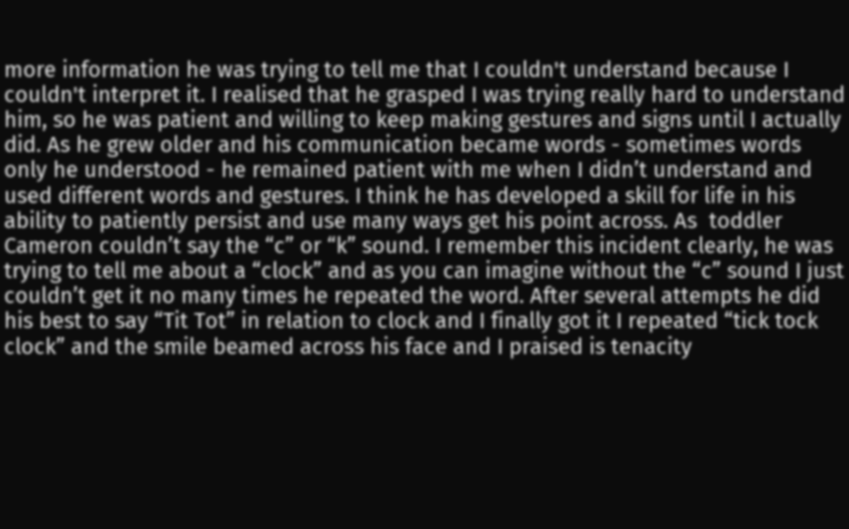more information he was trying to tell me that I couldn't understand because I couldn't interpret it. I realised that he grasped I was trying really hard to understand him, so he was patient and willing to keep making gestures and signs until I actually did. As he grew older and his communication became words - sometimes words only he understood - he remained patient with me when I didn’t understand and used different words and gestures. I think he has developed a skill for life in his ability to patiently persist and use many ways get his point across. As  toddler Cameron couldn’t say the “c” or “k” sound. I remember this incident clearly, he was trying to tell me about a “clock” and as you can imagine without the “c” sound I just couldn’t get it no many times he repeated the word. After several attempts he did his best to say “Tit Tot” in relation to clock and I finally got it I repeated “tick tock clock” and the smile beamed across his face and I praised is tenacity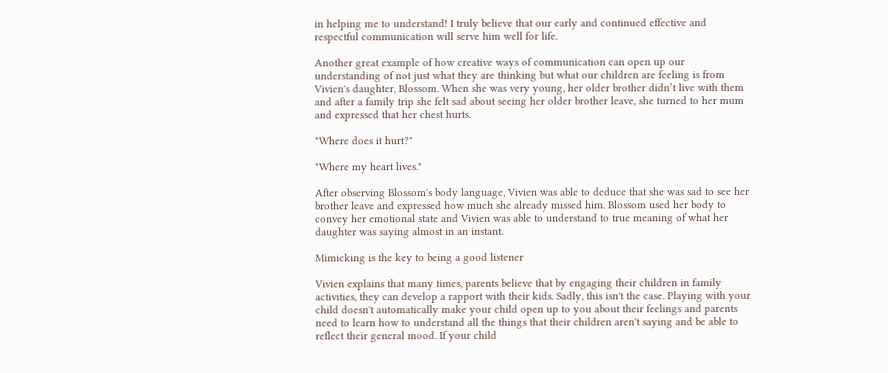in helping me to understand! I truly believe that our early and continued effective and respectful communication will serve him well for life.

Another great example of how creative ways of communication can open up our understanding of not just what they are thinking but what our children are feeling is from Vivien's daughter, Blossom. When she was very young, her older brother didn’t live with them and after a family trip she felt sad about seeing her older brother leave, she turned to her mum and expressed that her chest hurts.

"Where does it hurt?"

"Where my heart lives."

After observing Blossom's body language, Vivien was able to deduce that she was sad to see her brother leave and expressed how much she already missed him. Blossom used her body to convey her emotional state and Vivien was able to understand to true meaning of what her daughter was saying almost in an instant.

Mimicking is the key to being a good listener

Vivien explains that many times, parents believe that by engaging their children in family activities, they can develop a rapport with their kids. Sadly, this isn't the case. Playing with your child doesn't automatically make your child open up to you about their feelings and parents need to learn how to understand all the things that their children aren't saying and be able to reflect their general mood. If your child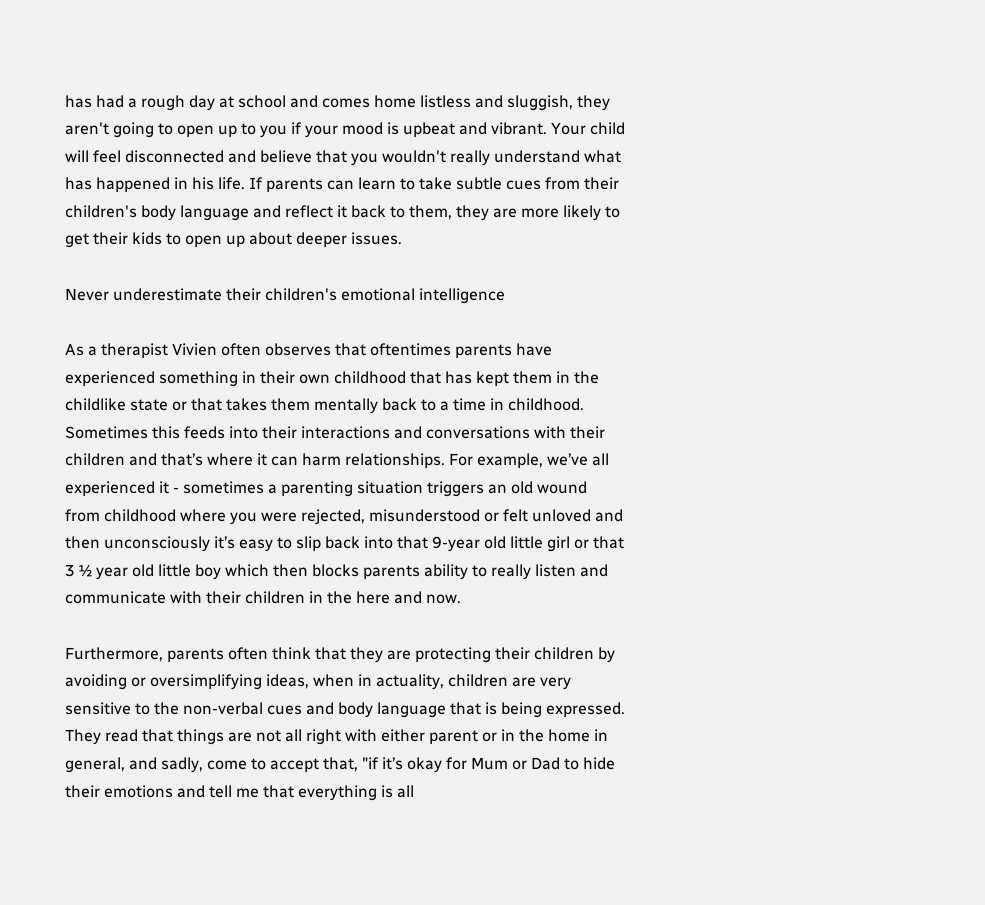has had a rough day at school and comes home listless and sluggish, they aren't going to open up to you if your mood is upbeat and vibrant. Your child will feel disconnected and believe that you wouldn't really understand what has happened in his life. If parents can learn to take subtle cues from their children's body language and reflect it back to them, they are more likely to get their kids to open up about deeper issues.

Never underestimate their children's emotional intelligence

As a therapist Vivien often observes that oftentimes parents have experienced something in their own childhood that has kept them in the childlike state or that takes them mentally back to a time in childhood. Sometimes this feeds into their interactions and conversations with their children and that’s where it can harm relationships. For example, we’ve all experienced it - sometimes a parenting situation triggers an old wound from childhood where you were rejected, misunderstood or felt unloved and then unconsciously it’s easy to slip back into that 9-year old little girl or that 3 ½ year old little boy which then blocks parents ability to really listen and communicate with their children in the here and now.

Furthermore, parents often think that they are protecting their children by avoiding or oversimplifying ideas, when in actuality, children are very sensitive to the non-verbal cues and body language that is being expressed. They read that things are not all right with either parent or in the home in general, and sadly, come to accept that, "if it’s okay for Mum or Dad to hide their emotions and tell me that everything is all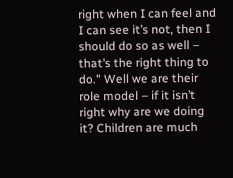right when I can feel and I can see it’s not, then I should do so as well – that’s the right thing to do." Well we are their role model – if it isn’t right why are we doing it? Children are much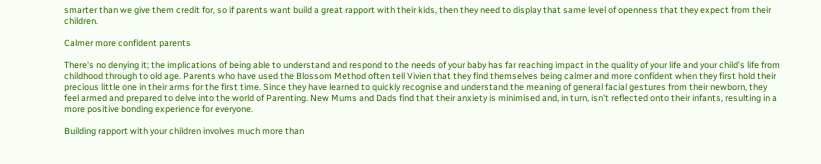smarter than we give them credit for, so if parents want build a great rapport with their kids, then they need to display that same level of openness that they expect from their children.

Calmer more confident parents

There's no denying it; the implications of being able to understand and respond to the needs of your baby has far reaching impact in the quality of your life and your child’s life from childhood through to old age. Parents who have used the Blossom Method often tell Vivien that they find themselves being calmer and more confident when they first hold their precious little one in their arms for the first time. Since they have learned to quickly recognise and understand the meaning of general facial gestures from their newborn, they feel armed and prepared to delve into the world of Parenting. New Mums and Dads find that their anxiety is minimised and, in turn, isn't reflected onto their infants, resulting in a more positive bonding experience for everyone.

Building rapport with your children involves much more than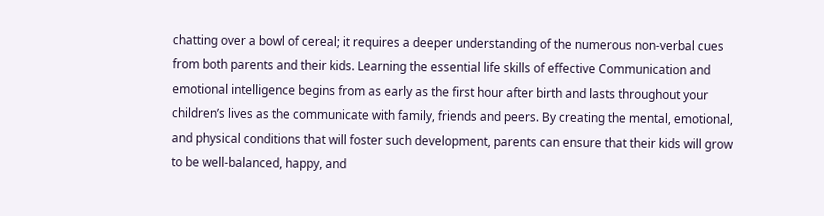chatting over a bowl of cereal; it requires a deeper understanding of the numerous non-verbal cues from both parents and their kids. Learning the essential life skills of effective Communication and emotional intelligence begins from as early as the first hour after birth and lasts throughout your children’s lives as the communicate with family, friends and peers. By creating the mental, emotional, and physical conditions that will foster such development, parents can ensure that their kids will grow to be well-balanced, happy, and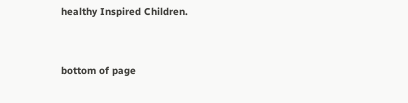healthy Inspired Children.


bottom of page